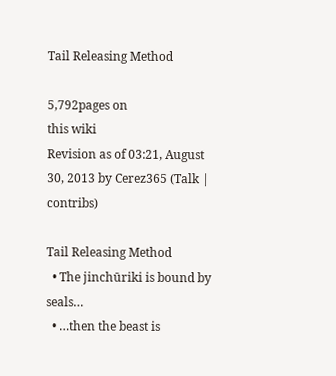Tail Releasing Method

5,792pages on
this wiki
Revision as of 03:21, August 30, 2013 by Cerez365 (Talk | contribs)

Tail Releasing Method
  • The jinchūriki is bound by seals…
  • …then the beast is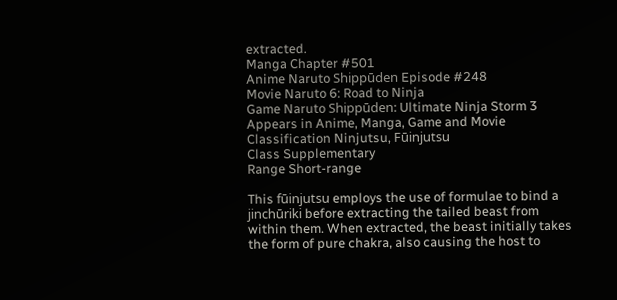extracted.
Manga Chapter #501
Anime Naruto Shippūden Episode #248
Movie Naruto 6: Road to Ninja
Game Naruto Shippūden: Ultimate Ninja Storm 3
Appears in Anime, Manga, Game and Movie
Classification Ninjutsu, Fūinjutsu
Class Supplementary
Range Short-range

This fūinjutsu employs the use of formulae to bind a jinchūriki before extracting the tailed beast from within them. When extracted, the beast initially takes the form of pure chakra, also causing the host to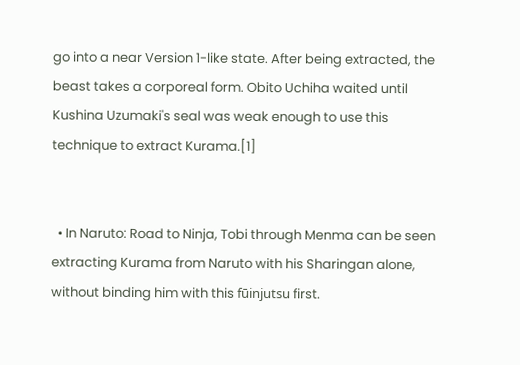go into a near Version 1-like state. After being extracted, the beast takes a corporeal form. Obito Uchiha waited until Kushina Uzumaki's seal was weak enough to use this technique to extract Kurama.[1]


  • In Naruto: Road to Ninja, Tobi through Menma can be seen extracting Kurama from Naruto with his Sharingan alone, without binding him with this fūinjutsu first.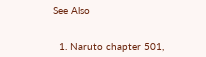See Also


  1. Naruto chapter 501,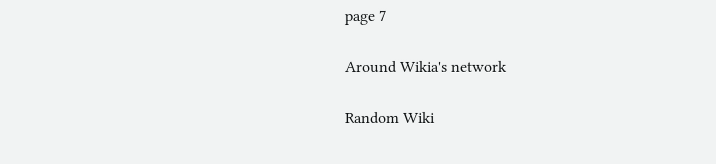page 7

Around Wikia's network

Random Wiki